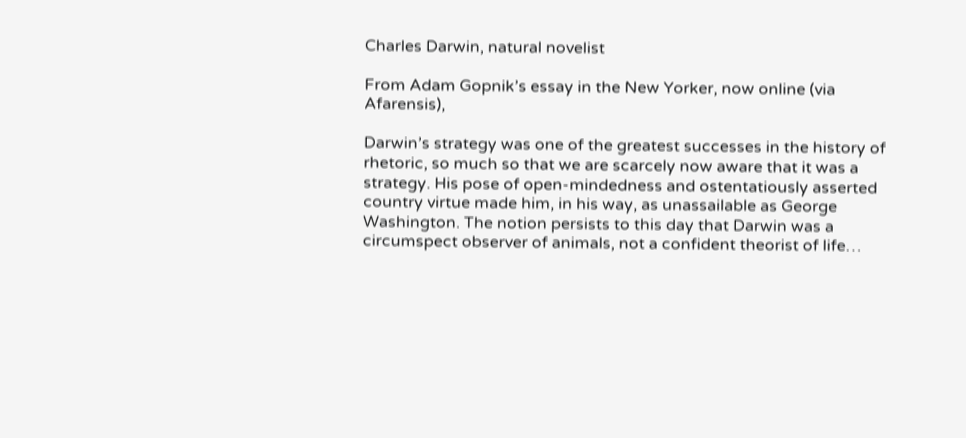Charles Darwin, natural novelist

From Adam Gopnik’s essay in the New Yorker, now online (via Afarensis),

Darwin’s strategy was one of the greatest successes in the history of rhetoric, so much so that we are scarcely now aware that it was a strategy. His pose of open-mindedness and ostentatiously asserted country virtue made him, in his way, as unassailable as George Washington. The notion persists to this day that Darwin was a circumspect observer of animals, not a confident theorist of life…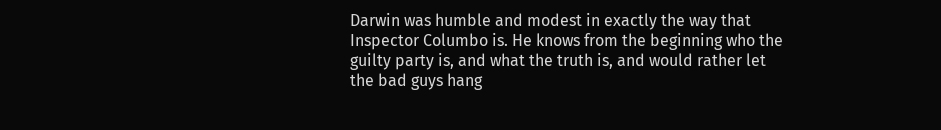Darwin was humble and modest in exactly the way that Inspector Columbo is. He knows from the beginning who the guilty party is, and what the truth is, and would rather let the bad guys hang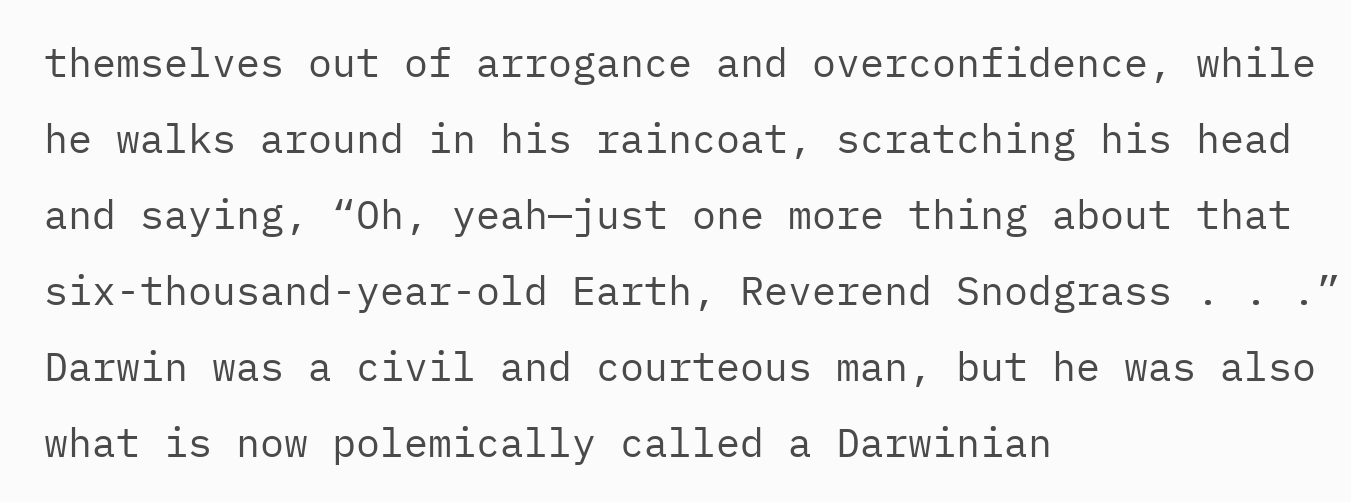themselves out of arrogance and overconfidence, while he walks around in his raincoat, scratching his head and saying, “Oh, yeah—just one more thing about that six-thousand-year-old Earth, Reverend Snodgrass . . .” Darwin was a civil and courteous man, but he was also what is now polemically called a Darwinian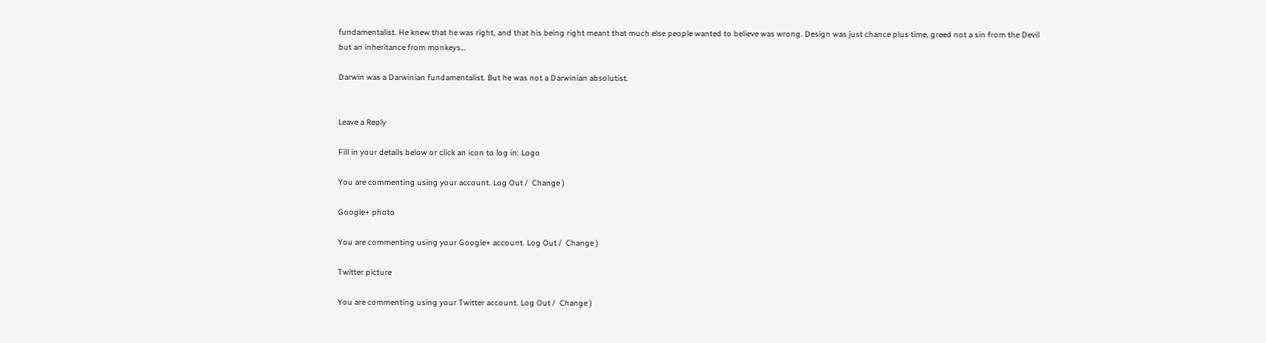fundamentalist. He knew that he was right, and that his being right meant that much else people wanted to believe was wrong. Design was just chance plus time, greed not a sin from the Devil but an inheritance from monkeys…

Darwin was a Darwinian fundamentalist. But he was not a Darwinian absolutist.


Leave a Reply

Fill in your details below or click an icon to log in: Logo

You are commenting using your account. Log Out /  Change )

Google+ photo

You are commenting using your Google+ account. Log Out /  Change )

Twitter picture

You are commenting using your Twitter account. Log Out /  Change )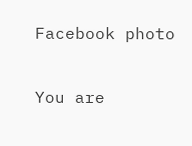Facebook photo

You are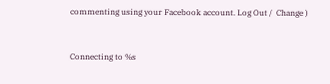commenting using your Facebook account. Log Out /  Change )


Connecting to %s